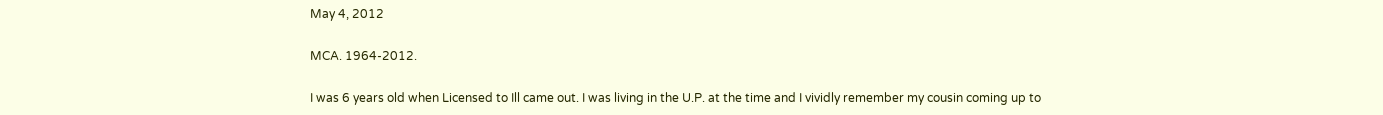May 4, 2012

MCA. 1964-2012.

I was 6 years old when Licensed to Ill came out. I was living in the U.P. at the time and I vividly remember my cousin coming up to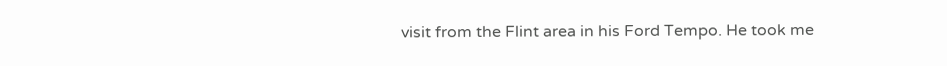visit from the Flint area in his Ford Tempo. He took me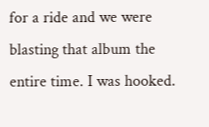for a ride and we were blasting that album the entire time. I was hooked.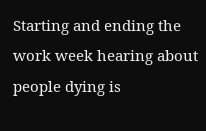Starting and ending the work week hearing about people dying is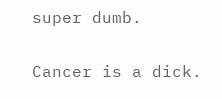super dumb.

Cancer is a dick.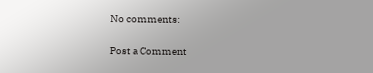No comments:

Post a Comment